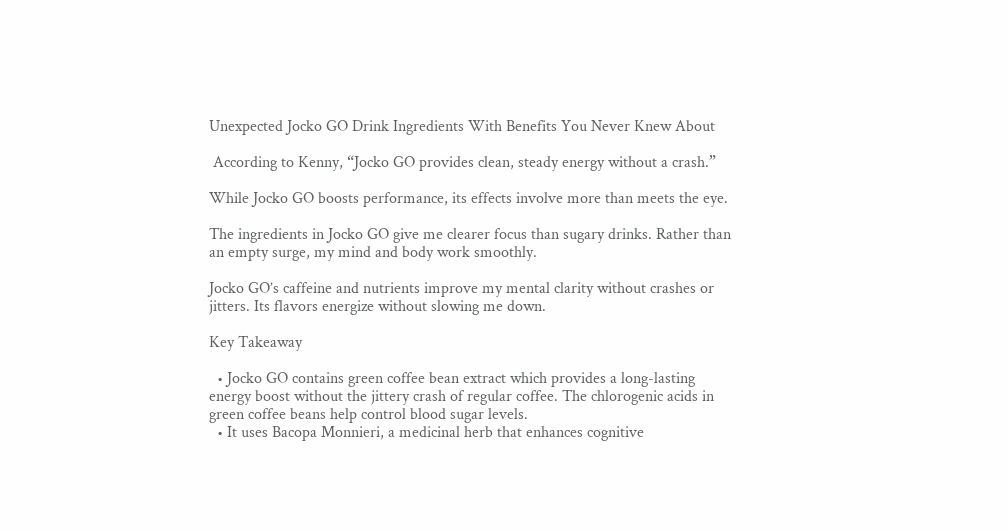Unexpected Jocko GO Drink Ingredients With Benefits You Never Knew About

 According to Kenny, “Jocko GO provides clean, steady energy without a crash.”

While Jocko GO boosts performance, its effects involve more than meets the eye.

The ingredients in Jocko GO give me clearer focus than sugary drinks. Rather than an empty surge, my mind and body work smoothly.

Jocko GO’s caffeine and nutrients improve my mental clarity without crashes or jitters. Its flavors energize without slowing me down.

Key Takeaway

  • Jocko GO contains green coffee bean extract which provides a long-lasting energy boost without the jittery crash of regular coffee. The chlorogenic acids in green coffee beans help control blood sugar levels.
  • It uses Bacopa Monnieri, a medicinal herb that enhances cognitive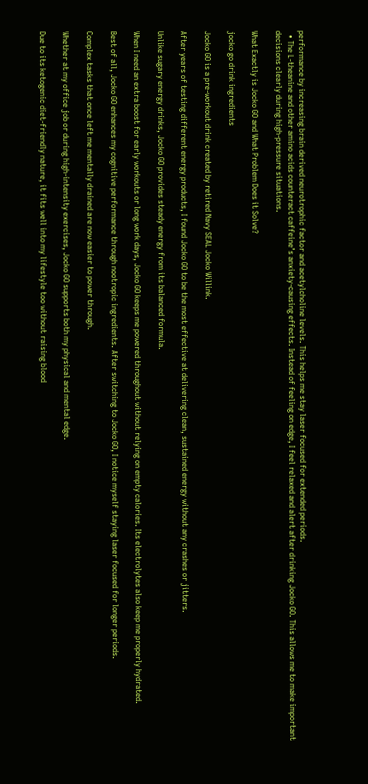performance by increasing brain derived neurotrophic factor and acetylcholine levels. This helps me stay laser focused for extended periods.
  • The L-theanine and other amino acids counteract caffeine’s anxiety-causing effects. Instead of feeling on edge, I feel relaxed and alert after drinking Jocko GO. This allows me to make important decisions clearly during high-pressure situations.

What Exactly is Jocko GO and What Problem Does it Solve?

jocko go drink ingredients

Jocko GO is a pre-workout drink created by retired Navy SEAL Jocko Willink.

After years of testing different energy products, I found Jocko GO to be the most effective at delivering clean, sustained energy without any crashes or jitters.

Unlike sugary energy drinks, Jocko GO provides steady energy from its balanced formula.

When I need an extra boost for early workouts or long work days, Jocko GO keeps me powered throughout without relying on empty calories. Its electrolytes also keep me properly hydrated.

Best of all, Jocko GO enhances my cognitive performance through nootropic ingredients. After switching to Jocko GO, I notice myself staying laser focused for longer periods.

Complex tasks that once left me mentally drained are now easier to power through.

Whether at my office job or during high-intensity exercises, Jocko GO supports both my physical and mental edge.

Due to its ketogenic diet-friendly nature, it fits well into my lifestyle too without raising blood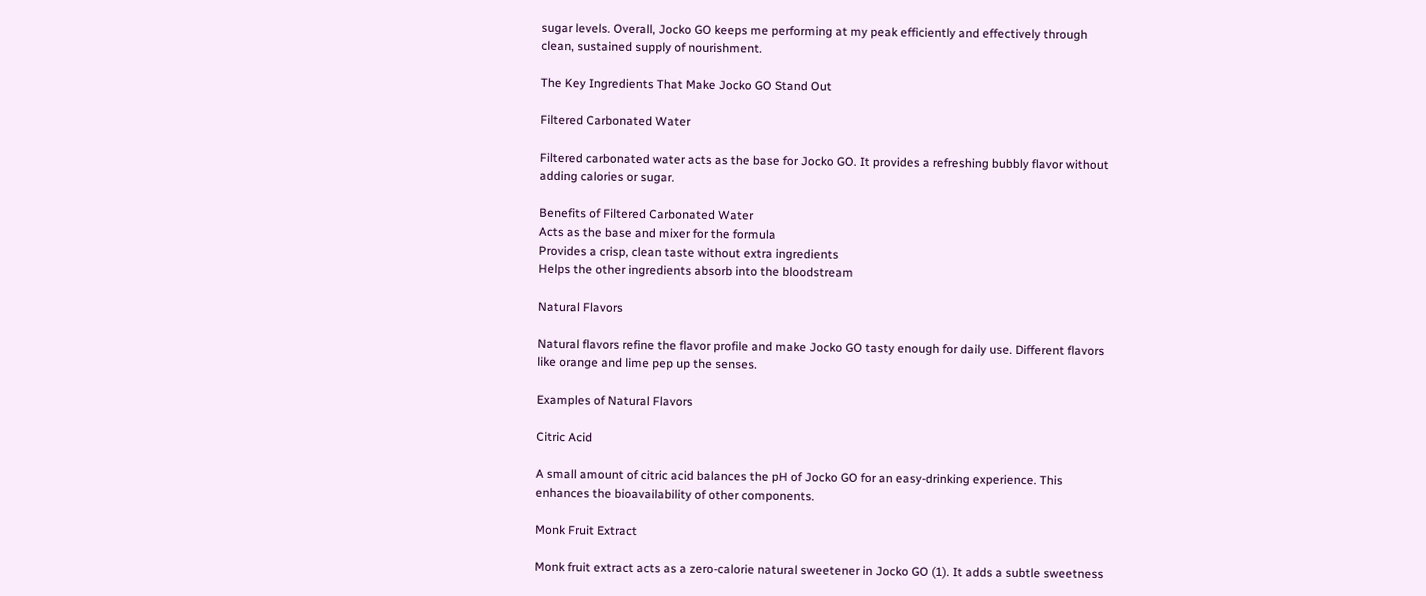sugar levels. Overall, Jocko GO keeps me performing at my peak efficiently and effectively through clean, sustained supply of nourishment.

The Key Ingredients That Make Jocko GO Stand Out

Filtered Carbonated Water

Filtered carbonated water acts as the base for Jocko GO. It provides a refreshing bubbly flavor without adding calories or sugar.

Benefits of Filtered Carbonated Water
Acts as the base and mixer for the formula
Provides a crisp, clean taste without extra ingredients
Helps the other ingredients absorb into the bloodstream

Natural Flavors

Natural flavors refine the flavor profile and make Jocko GO tasty enough for daily use. Different flavors like orange and lime pep up the senses.

Examples of Natural Flavors

Citric Acid

A small amount of citric acid balances the pH of Jocko GO for an easy-drinking experience. This enhances the bioavailability of other components.

Monk Fruit Extract

Monk fruit extract acts as a zero-calorie natural sweetener in Jocko GO (1). It adds a subtle sweetness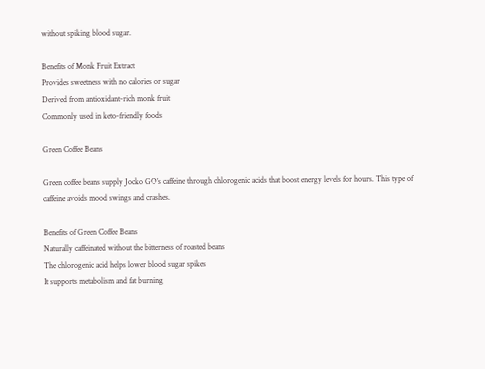without spiking blood sugar.

Benefits of Monk Fruit Extract
Provides sweetness with no calories or sugar
Derived from antioxidant-rich monk fruit
Commonly used in keto-friendly foods

Green Coffee Beans

Green coffee beans supply Jocko GO’s caffeine through chlorogenic acids that boost energy levels for hours. This type of caffeine avoids mood swings and crashes.

Benefits of Green Coffee Beans
Naturally caffeinated without the bitterness of roasted beans
The chlorogenic acid helps lower blood sugar spikes
It supports metabolism and fat burning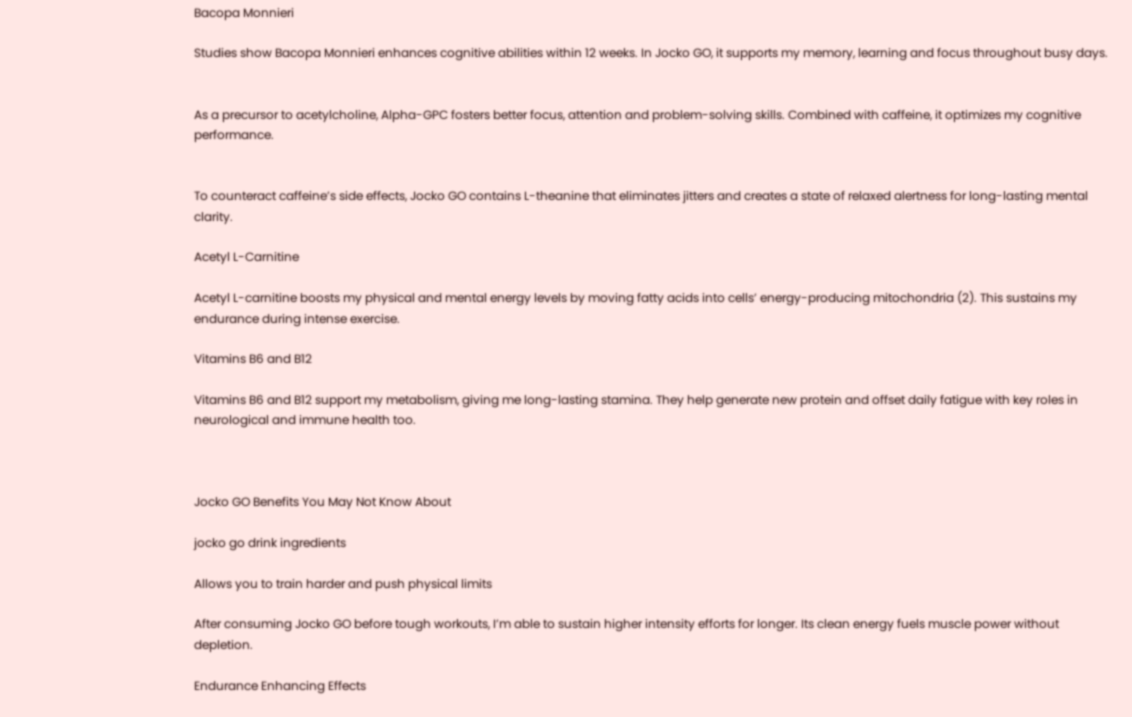Bacopa Monnieri

Studies show Bacopa Monnieri enhances cognitive abilities within 12 weeks. In Jocko GO, it supports my memory, learning and focus throughout busy days.


As a precursor to acetylcholine, Alpha-GPC fosters better focus, attention and problem-solving skills. Combined with caffeine, it optimizes my cognitive performance.


To counteract caffeine’s side effects, Jocko GO contains L-theanine that eliminates jitters and creates a state of relaxed alertness for long-lasting mental clarity.

Acetyl L-Carnitine

Acetyl L-carnitine boosts my physical and mental energy levels by moving fatty acids into cells’ energy-producing mitochondria (2). This sustains my endurance during intense exercise.

Vitamins B6 and B12

Vitamins B6 and B12 support my metabolism, giving me long-lasting stamina. They help generate new protein and offset daily fatigue with key roles in neurological and immune health too.



Jocko GO Benefits You May Not Know About

jocko go drink ingredients

Allows you to train harder and push physical limits

After consuming Jocko GO before tough workouts, I’m able to sustain higher intensity efforts for longer. Its clean energy fuels muscle power without depletion.

Endurance Enhancing Effects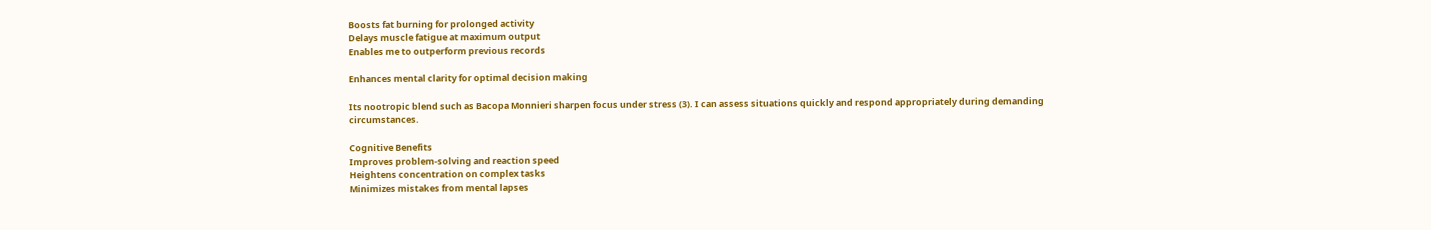Boosts fat burning for prolonged activity
Delays muscle fatigue at maximum output
Enables me to outperform previous records

Enhances mental clarity for optimal decision making

Its nootropic blend such as Bacopa Monnieri sharpen focus under stress (3). I can assess situations quickly and respond appropriately during demanding circumstances.

Cognitive Benefits
Improves problem-solving and reaction speed
Heightens concentration on complex tasks
Minimizes mistakes from mental lapses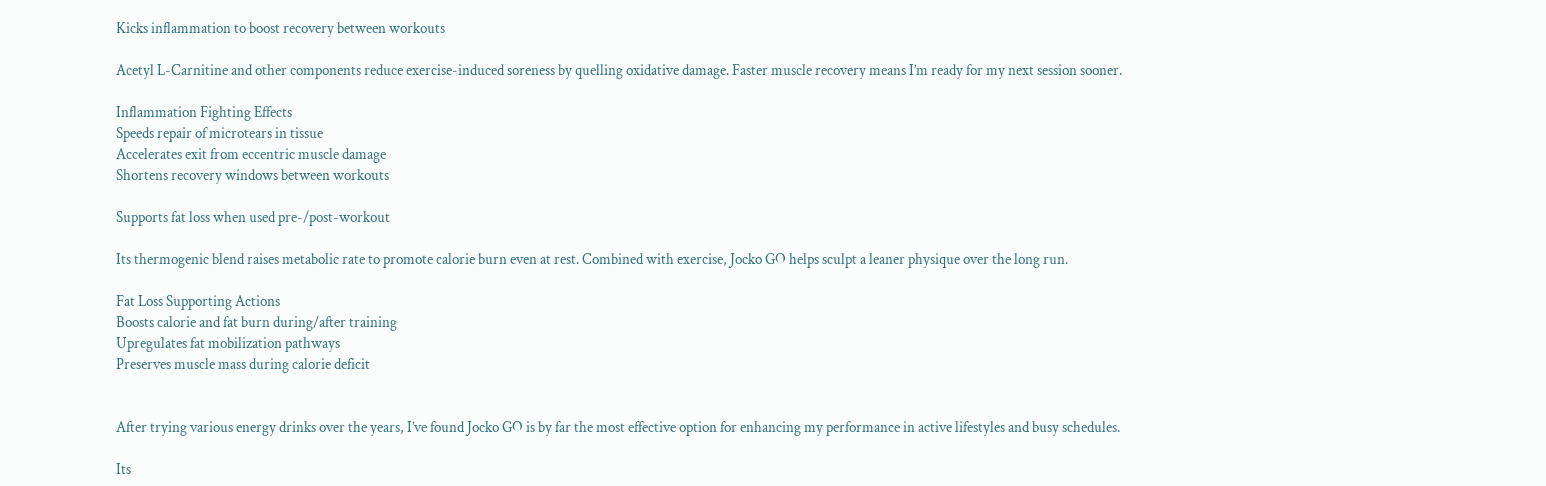Kicks inflammation to boost recovery between workouts

Acetyl L-Carnitine and other components reduce exercise-induced soreness by quelling oxidative damage. Faster muscle recovery means I’m ready for my next session sooner.

Inflammation Fighting Effects
Speeds repair of microtears in tissue
Accelerates exit from eccentric muscle damage
Shortens recovery windows between workouts

Supports fat loss when used pre-/post-workout

Its thermogenic blend raises metabolic rate to promote calorie burn even at rest. Combined with exercise, Jocko GO helps sculpt a leaner physique over the long run.

Fat Loss Supporting Actions
Boosts calorie and fat burn during/after training
Upregulates fat mobilization pathways
Preserves muscle mass during calorie deficit


After trying various energy drinks over the years, I’ve found Jocko GO is by far the most effective option for enhancing my performance in active lifestyles and busy schedules.

Its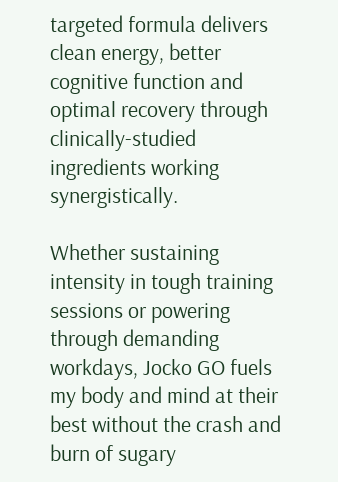targeted formula delivers clean energy, better cognitive function and optimal recovery through clinically-studied ingredients working synergistically.

Whether sustaining intensity in tough training sessions or powering through demanding workdays, Jocko GO fuels my body and mind at their best without the crash and burn of sugary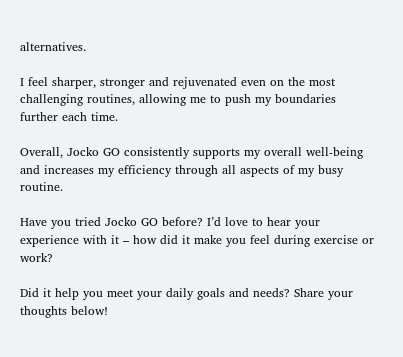alternatives.

I feel sharper, stronger and rejuvenated even on the most challenging routines, allowing me to push my boundaries further each time.

Overall, Jocko GO consistently supports my overall well-being and increases my efficiency through all aspects of my busy routine.

Have you tried Jocko GO before? I’d love to hear your experience with it – how did it make you feel during exercise or work?

Did it help you meet your daily goals and needs? Share your thoughts below!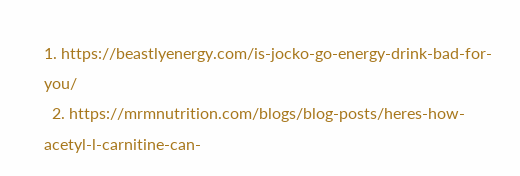1. https://beastlyenergy.com/is-jocko-go-energy-drink-bad-for-you/
  2. https://mrmnutrition.com/blogs/blog-posts/heres-how-acetyl-l-carnitine-can-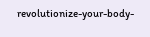revolutionize-your-body-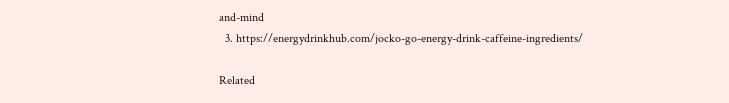and-mind
  3. https://energydrinkhub.com/jocko-go-energy-drink-caffeine-ingredients/

Related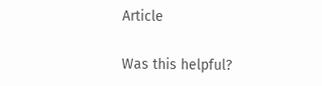Article

Was this helpful?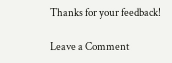Thanks for your feedback!

Leave a Comment